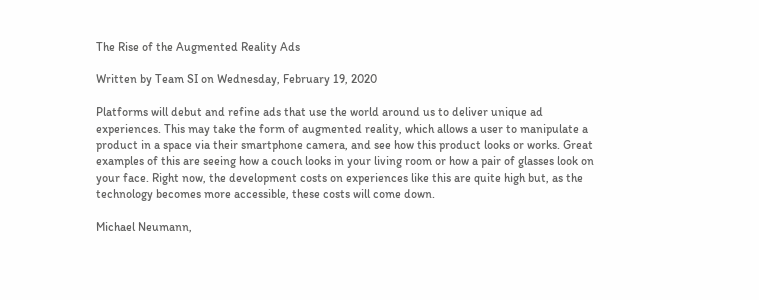The Rise of the Augmented Reality Ads

Written by Team SI on Wednesday, February 19, 2020

Platforms will debut and refine ads that use the world around us to deliver unique ad experiences. This may take the form of augmented reality, which allows a user to manipulate a product in a space via their smartphone camera, and see how this product looks or works. Great examples of this are seeing how a couch looks in your living room or how a pair of glasses look on your face. Right now, the development costs on experiences like this are quite high but, as the technology becomes more accessible, these costs will come down.

Michael Neumann,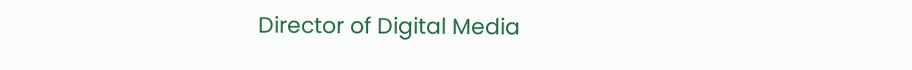Director of Digital Media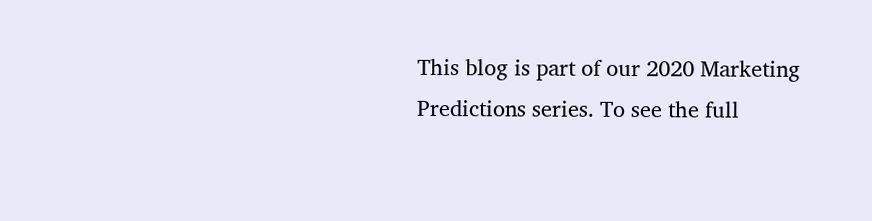This blog is part of our 2020 Marketing Predictions series. To see the full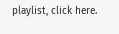playlist, click here.